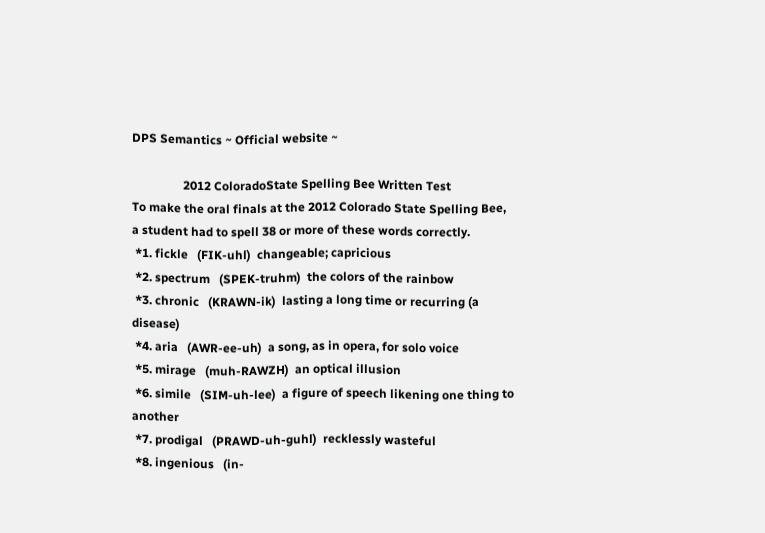DPS Semantics ~ Official website ~

                 2012 ColoradoState Spelling Bee Written Test
To make the oral finals at the 2012 Colorado State Spelling Bee,
a student had to spell 38 or more of these words correctly.
 *1. fickle   (FIK-uhl)  changeable; capricious
 *2. spectrum   (SPEK-truhm)  the colors of the rainbow
 *3. chronic   (KRAWN-ik)  lasting a long time or recurring (a disease)
 *4. aria   (AWR-ee-uh)  a song, as in opera, for solo voice
 *5. mirage   (muh-RAWZH)  an optical illusion
 *6. simile   (SIM-uh-lee)  a figure of speech likening one thing to another
 *7. prodigal   (PRAWD-uh-guhl)  recklessly wasteful
 *8. ingenious   (in-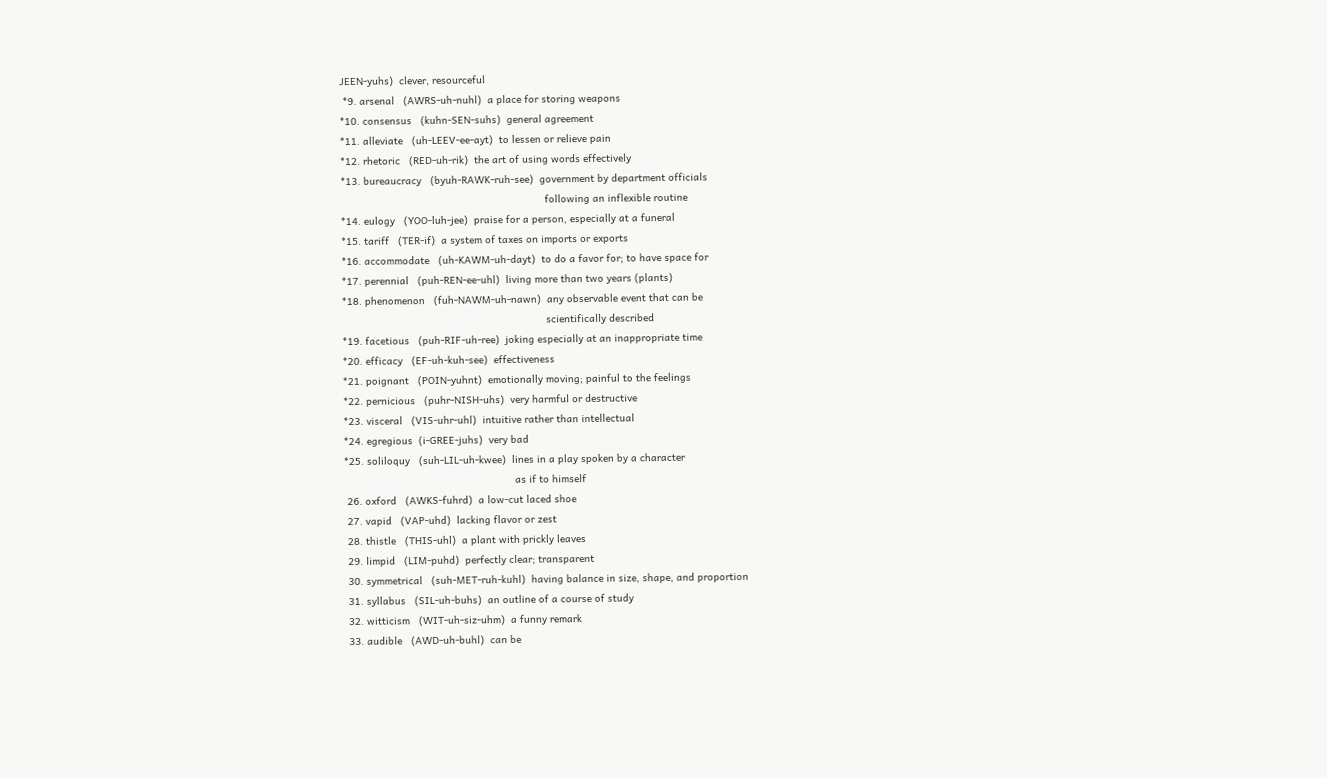JEEN-yuhs)  clever, resourceful
 *9. arsenal   (AWRS-uh-nuhl)  a place for storing weapons
*10. consensus   (kuhn-SEN-suhs)  general agreement
*11. alleviate   (uh-LEEV-ee-ayt)  to lessen or relieve pain
*12. rhetoric   (RED-uh-rik)  the art of using words effectively
*13. bureaucracy   (byuh-RAWK-ruh-see)  government by department officials
                                                                    following an inflexible routine
*14. eulogy   (YOO-luh-jee)  praise for a person, especially at a funeral
*15. tariff   (TER-if)  a system of taxes on imports or exports
*16. accommodate   (uh-KAWM-uh-dayt)  to do a favor for; to have space for
*17. perennial   (puh-REN-ee-uhl)  living more than two years (plants)
*18. phenomenon   (fuh-NAWM-uh-nawn)  any observable event that can be
                                                                    scientifically described
*19. facetious   (puh-RIF-uh-ree)  joking especially at an inappropriate time
*20. efficacy   (EF-uh-kuh-see)  effectiveness
*21. poignant   (POIN-yuhnt)  emotionally moving; painful to the feelings
*22. pernicious   (puhr-NISH-uhs)  very harmful or destructive
*23. visceral   (VIS-uhr-uhl)  intuitive rather than intellectual
*24. egregious  (i-GREE-juhs)  very bad
*25. soliloquy   (suh-LIL-uh-kwee)  lines in a play spoken by a character
                                                         as if to himself
 26. oxford   (AWKS-fuhrd)  a low-cut laced shoe
 27. vapid   (VAP-uhd)  lacking flavor or zest
 28. thistle   (THIS-uhl)  a plant with prickly leaves
 29. limpid   (LIM-puhd)  perfectly clear; transparent
 30. symmetrical   (suh-MET-ruh-kuhl)  having balance in size, shape, and proportion
 31. syllabus   (SIL-uh-buhs)  an outline of a course of study
 32. witticism   (WIT-uh-siz-uhm)  a funny remark
 33. audible   (AWD-uh-buhl)  can be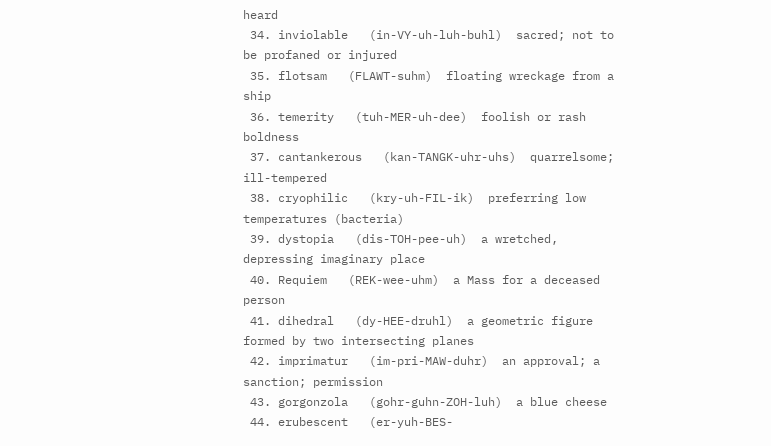heard
 34. inviolable   (in-VY-uh-luh-buhl)  sacred; not to be profaned or injured
 35. flotsam   (FLAWT-suhm)  floating wreckage from a ship
 36. temerity   (tuh-MER-uh-dee)  foolish or rash boldness
 37. cantankerous   (kan-TANGK-uhr-uhs)  quarrelsome; ill-tempered
 38. cryophilic   (kry-uh-FIL-ik)  preferring low temperatures (bacteria)
 39. dystopia   (dis-TOH-pee-uh)  a wretched, depressing imaginary place
 40. Requiem   (REK-wee-uhm)  a Mass for a deceased person
 41. dihedral   (dy-HEE-druhl)  a geometric figure formed by two intersecting planes
 42. imprimatur   (im-pri-MAW-duhr)  an approval; a sanction; permission
 43. gorgonzola   (gohr-guhn-ZOH-luh)  a blue cheese
 44. erubescent   (er-yuh-BES-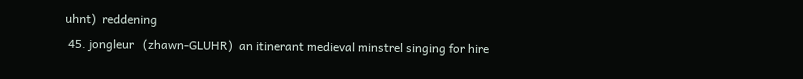uhnt)  reddening
 45. jongleur   (zhawn-GLUHR)  an itinerant medieval minstrel singing for hire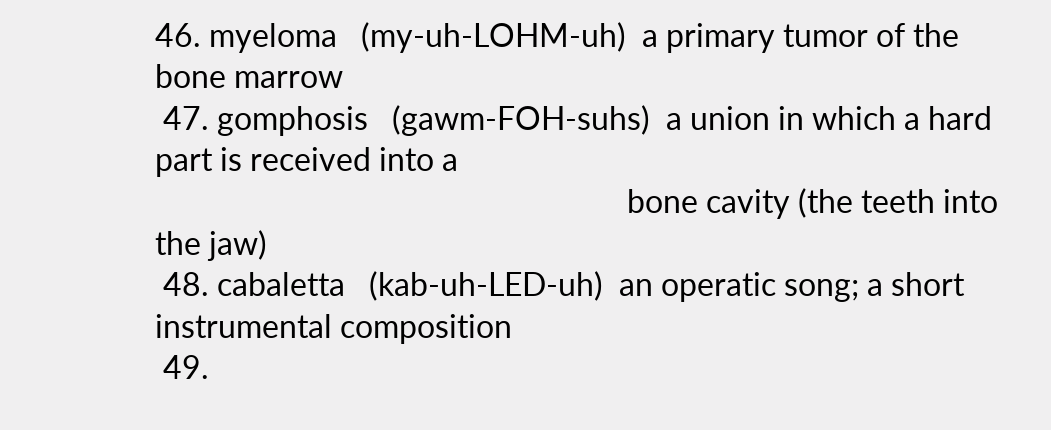46. myeloma   (my-uh-LOHM-uh)  a primary tumor of the bone marrow
 47. gomphosis   (gawm-FOH-suhs)  a union in which a hard part is received into a
                                                           bone cavity (the teeth into the jaw)
 48. cabaletta   (kab-uh-LED-uh)  an operatic song; a short instrumental composition
 49.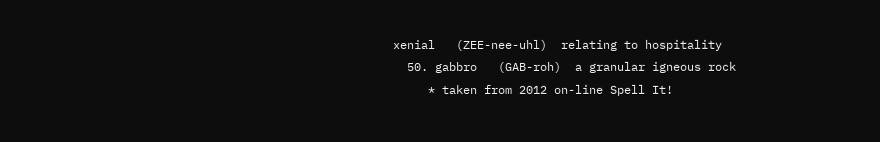xenial   (ZEE-nee-uhl)  relating to hospitality
  50. gabbro   (GAB-roh)  a granular igneous rock
     * taken from 2012 on-line Spell It!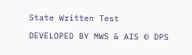State Written Test

DEVELOPED BY MWS & AIS © DPS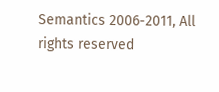Semantics 2006-2011, All rights reserved